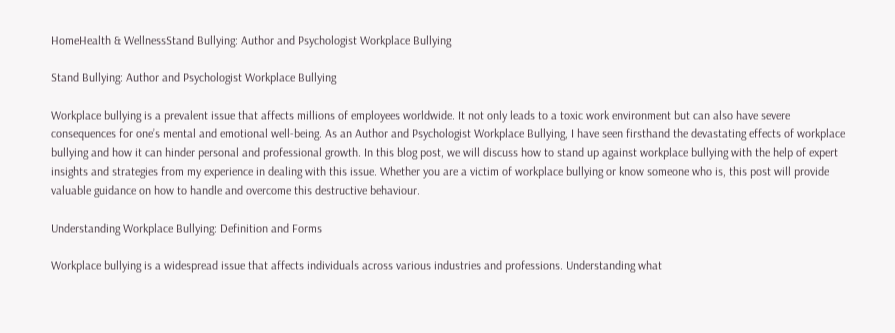HomeHealth & WellnessStand Bullying: Author and Psychologist Workplace Bullying

Stand Bullying: Author and Psychologist Workplace Bullying

Workplace bullying is a prevalent issue that affects millions of employees worldwide. It not only leads to a toxic work environment but can also have severe consequences for one’s mental and emotional well-being. As an Author and Psychologist Workplace Bullying, I have seen firsthand the devastating effects of workplace bullying and how it can hinder personal and professional growth. In this blog post, we will discuss how to stand up against workplace bullying with the help of expert insights and strategies from my experience in dealing with this issue. Whether you are a victim of workplace bullying or know someone who is, this post will provide valuable guidance on how to handle and overcome this destructive behaviour.

Understanding Workplace Bullying: Definition and Forms

Workplace bullying is a widespread issue that affects individuals across various industries and professions. Understanding what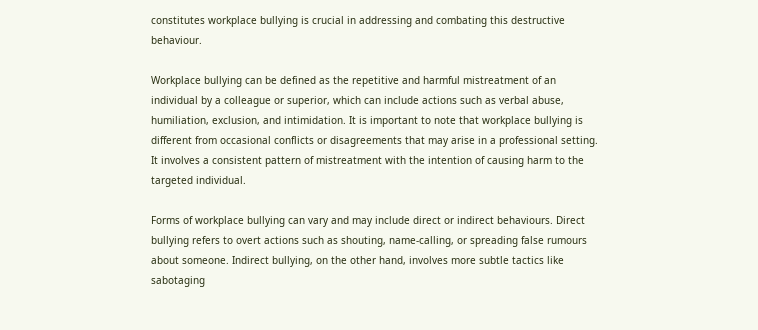constitutes workplace bullying is crucial in addressing and combating this destructive behaviour.

Workplace bullying can be defined as the repetitive and harmful mistreatment of an individual by a colleague or superior, which can include actions such as verbal abuse, humiliation, exclusion, and intimidation. It is important to note that workplace bullying is different from occasional conflicts or disagreements that may arise in a professional setting. It involves a consistent pattern of mistreatment with the intention of causing harm to the targeted individual.

Forms of workplace bullying can vary and may include direct or indirect behaviours. Direct bullying refers to overt actions such as shouting, name-calling, or spreading false rumours about someone. Indirect bullying, on the other hand, involves more subtle tactics like sabotaging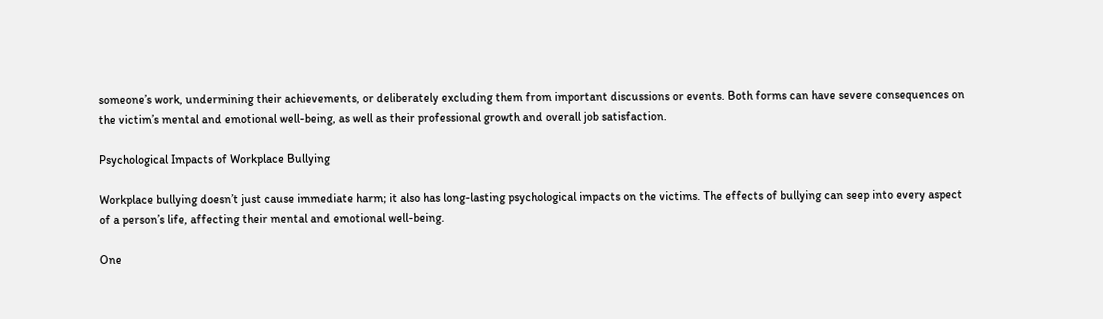someone’s work, undermining their achievements, or deliberately excluding them from important discussions or events. Both forms can have severe consequences on the victim’s mental and emotional well-being, as well as their professional growth and overall job satisfaction.

Psychological Impacts of Workplace Bullying

Workplace bullying doesn’t just cause immediate harm; it also has long-lasting psychological impacts on the victims. The effects of bullying can seep into every aspect of a person’s life, affecting their mental and emotional well-being.

One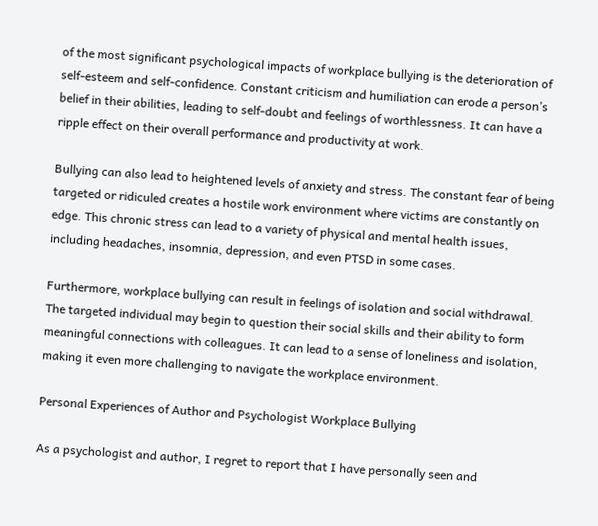of the most significant psychological impacts of workplace bullying is the deterioration of self-esteem and self-confidence. Constant criticism and humiliation can erode a person’s belief in their abilities, leading to self-doubt and feelings of worthlessness. It can have a ripple effect on their overall performance and productivity at work.

Bullying can also lead to heightened levels of anxiety and stress. The constant fear of being targeted or ridiculed creates a hostile work environment where victims are constantly on edge. This chronic stress can lead to a variety of physical and mental health issues, including headaches, insomnia, depression, and even PTSD in some cases.

Furthermore, workplace bullying can result in feelings of isolation and social withdrawal. The targeted individual may begin to question their social skills and their ability to form meaningful connections with colleagues. It can lead to a sense of loneliness and isolation, making it even more challenging to navigate the workplace environment.

Personal Experiences of Author and Psychologist Workplace Bullying

As a psychologist and author, I regret to report that I have personally seen and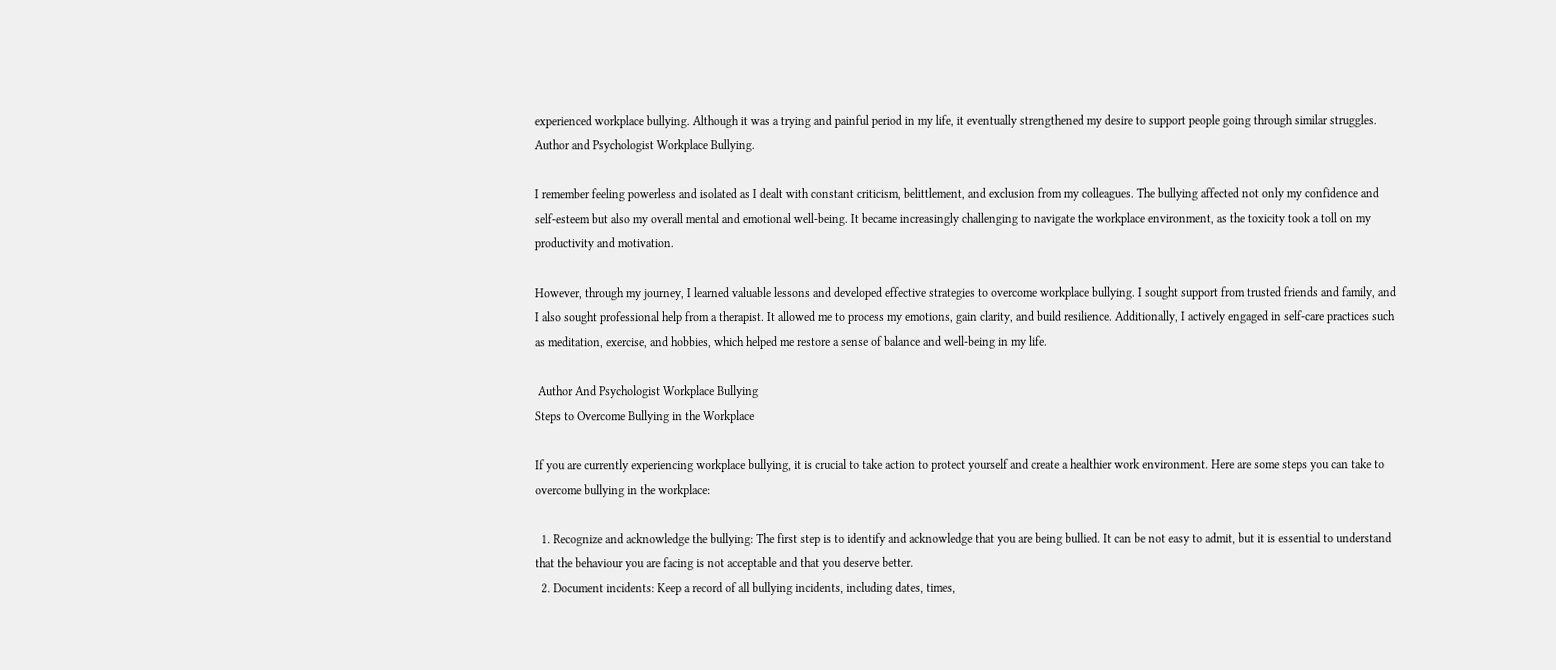experienced workplace bullying. Although it was a trying and painful period in my life, it eventually strengthened my desire to support people going through similar struggles. Author and Psychologist Workplace Bullying.

I remember feeling powerless and isolated as I dealt with constant criticism, belittlement, and exclusion from my colleagues. The bullying affected not only my confidence and self-esteem but also my overall mental and emotional well-being. It became increasingly challenging to navigate the workplace environment, as the toxicity took a toll on my productivity and motivation.

However, through my journey, I learned valuable lessons and developed effective strategies to overcome workplace bullying. I sought support from trusted friends and family, and I also sought professional help from a therapist. It allowed me to process my emotions, gain clarity, and build resilience. Additionally, I actively engaged in self-care practices such as meditation, exercise, and hobbies, which helped me restore a sense of balance and well-being in my life.

 Author And Psychologist Workplace Bullying
Steps to Overcome Bullying in the Workplace

If you are currently experiencing workplace bullying, it is crucial to take action to protect yourself and create a healthier work environment. Here are some steps you can take to overcome bullying in the workplace:

  1. Recognize and acknowledge the bullying: The first step is to identify and acknowledge that you are being bullied. It can be not easy to admit, but it is essential to understand that the behaviour you are facing is not acceptable and that you deserve better.
  2. Document incidents: Keep a record of all bullying incidents, including dates, times,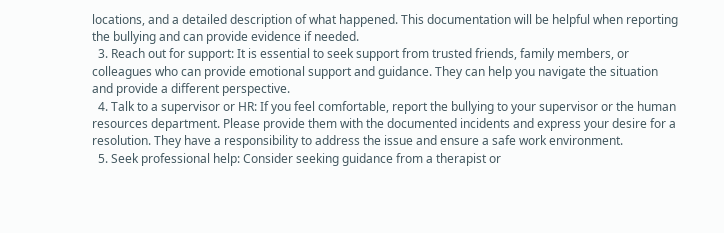locations, and a detailed description of what happened. This documentation will be helpful when reporting the bullying and can provide evidence if needed.
  3. Reach out for support: It is essential to seek support from trusted friends, family members, or colleagues who can provide emotional support and guidance. They can help you navigate the situation and provide a different perspective.
  4. Talk to a supervisor or HR: If you feel comfortable, report the bullying to your supervisor or the human resources department. Please provide them with the documented incidents and express your desire for a resolution. They have a responsibility to address the issue and ensure a safe work environment.
  5. Seek professional help: Consider seeking guidance from a therapist or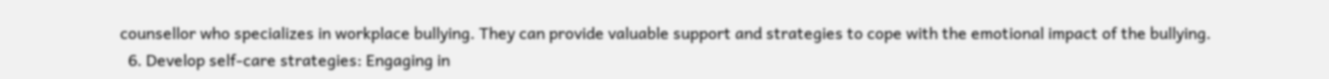counsellor who specializes in workplace bullying. They can provide valuable support and strategies to cope with the emotional impact of the bullying.
  6. Develop self-care strategies: Engaging in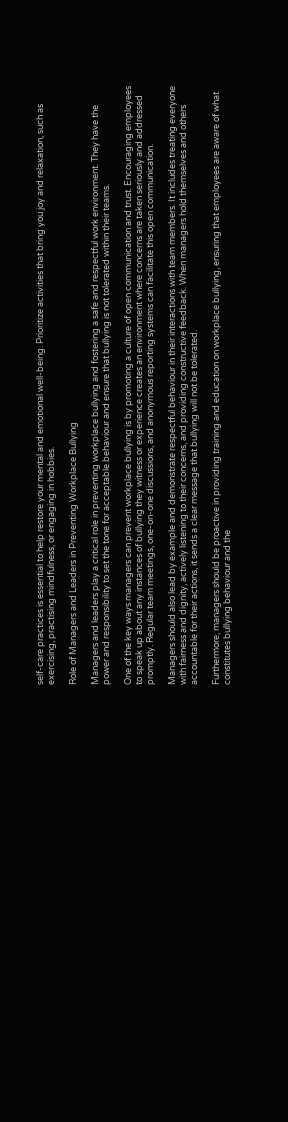self-care practices is essential to help restore your mental and emotional well-being. Prioritize activities that bring you joy and relaxation, such as exercising, practising mindfulness, or engaging in hobbies.

Role of Managers and Leaders in Preventing Workplace Bullying

Managers and leaders play a critical role in preventing workplace bullying and fostering a safe and respectful work environment. They have the power and responsibility to set the tone for acceptable behaviour and ensure that bullying is not tolerated within their teams.

One of the key ways managers can prevent workplace bullying is by promoting a culture of open communication and trust. Encouraging employees to speak up about any instances of bullying they witness or experience creates an environment where concerns are taken seriously and addressed promptly. Regular team meetings, one-on-one discussions, and anonymous reporting systems can facilitate this open communication.

Managers should also lead by example and demonstrate respectful behaviour in their interactions with team members. It includes treating everyone with fairness and dignity, actively listening to their concerns, and providing constructive feedback. When managers hold themselves and others accountable for their actions, it sends a clear message that bullying will not be tolerated.

Furthermore, managers should be proactive in providing training and education on workplace bullying, ensuring that employees are aware of what constitutes bullying behaviour and the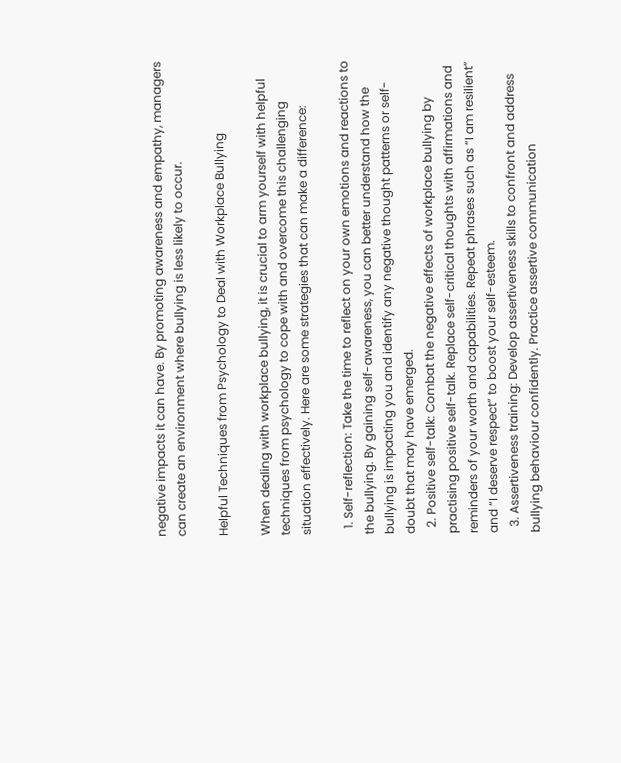negative impacts it can have. By promoting awareness and empathy, managers can create an environment where bullying is less likely to occur.

Helpful Techniques from Psychology to Deal with Workplace Bullying

When dealing with workplace bullying, it is crucial to arm yourself with helpful techniques from psychology to cope with and overcome this challenging situation effectively. Here are some strategies that can make a difference:

  1. Self-reflection: Take the time to reflect on your own emotions and reactions to the bullying. By gaining self-awareness, you can better understand how the bullying is impacting you and identify any negative thought patterns or self-doubt that may have emerged.
  2. Positive self-talk: Combat the negative effects of workplace bullying by practising positive self-talk. Replace self-critical thoughts with affirmations and reminders of your worth and capabilities. Repeat phrases such as “I am resilient” and “I deserve respect” to boost your self-esteem.
  3. Assertiveness training: Develop assertiveness skills to confront and address bullying behaviour confidently. Practice assertive communication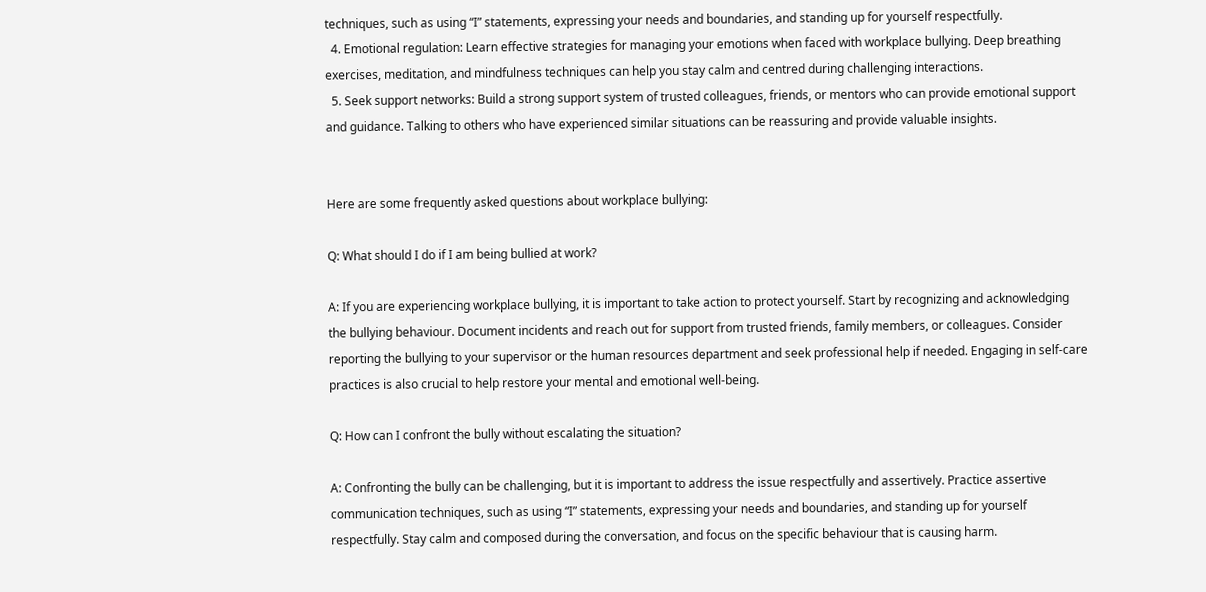techniques, such as using “I” statements, expressing your needs and boundaries, and standing up for yourself respectfully.
  4. Emotional regulation: Learn effective strategies for managing your emotions when faced with workplace bullying. Deep breathing exercises, meditation, and mindfulness techniques can help you stay calm and centred during challenging interactions.
  5. Seek support networks: Build a strong support system of trusted colleagues, friends, or mentors who can provide emotional support and guidance. Talking to others who have experienced similar situations can be reassuring and provide valuable insights.


Here are some frequently asked questions about workplace bullying:

Q: What should I do if I am being bullied at work?

A: If you are experiencing workplace bullying, it is important to take action to protect yourself. Start by recognizing and acknowledging the bullying behaviour. Document incidents and reach out for support from trusted friends, family members, or colleagues. Consider reporting the bullying to your supervisor or the human resources department and seek professional help if needed. Engaging in self-care practices is also crucial to help restore your mental and emotional well-being.

Q: How can I confront the bully without escalating the situation?

A: Confronting the bully can be challenging, but it is important to address the issue respectfully and assertively. Practice assertive communication techniques, such as using “I” statements, expressing your needs and boundaries, and standing up for yourself respectfully. Stay calm and composed during the conversation, and focus on the specific behaviour that is causing harm.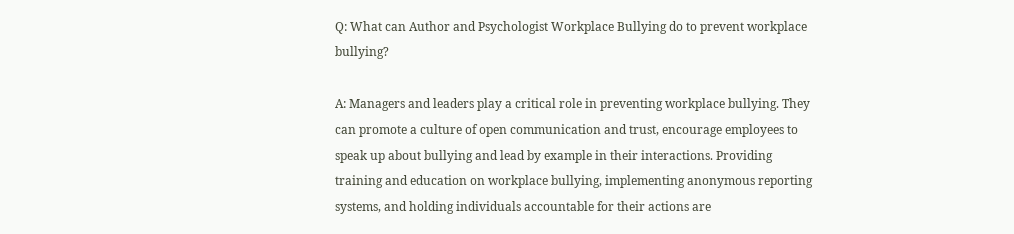Q: What can Author and Psychologist Workplace Bullying do to prevent workplace bullying?

A: Managers and leaders play a critical role in preventing workplace bullying. They can promote a culture of open communication and trust, encourage employees to speak up about bullying and lead by example in their interactions. Providing training and education on workplace bullying, implementing anonymous reporting systems, and holding individuals accountable for their actions are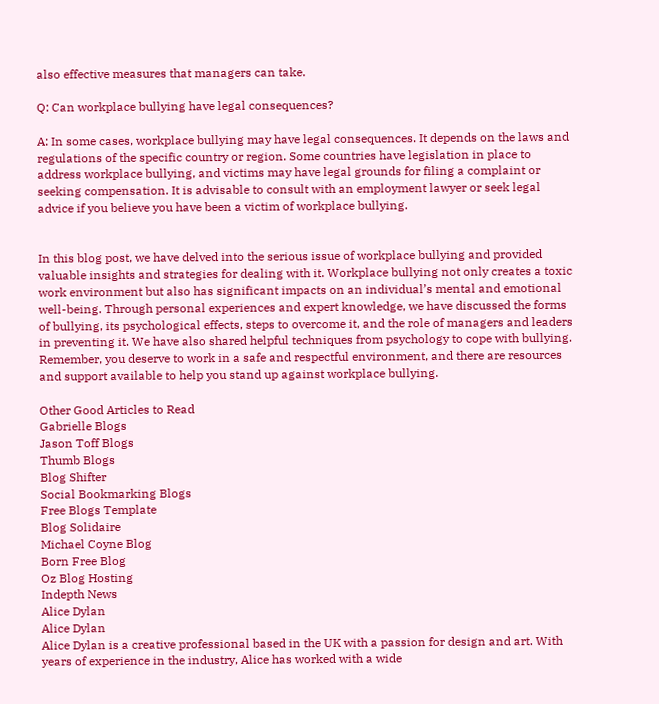also effective measures that managers can take.

Q: Can workplace bullying have legal consequences?

A: In some cases, workplace bullying may have legal consequences. It depends on the laws and regulations of the specific country or region. Some countries have legislation in place to address workplace bullying, and victims may have legal grounds for filing a complaint or seeking compensation. It is advisable to consult with an employment lawyer or seek legal advice if you believe you have been a victim of workplace bullying.


In this blog post, we have delved into the serious issue of workplace bullying and provided valuable insights and strategies for dealing with it. Workplace bullying not only creates a toxic work environment but also has significant impacts on an individual’s mental and emotional well-being. Through personal experiences and expert knowledge, we have discussed the forms of bullying, its psychological effects, steps to overcome it, and the role of managers and leaders in preventing it. We have also shared helpful techniques from psychology to cope with bullying. Remember, you deserve to work in a safe and respectful environment, and there are resources and support available to help you stand up against workplace bullying.

Other Good Articles to Read
Gabrielle Blogs
Jason Toff Blogs
Thumb Blogs
Blog Shifter
Social Bookmarking Blogs
Free Blogs Template
Blog Solidaire
Michael Coyne Blog
Born Free Blog
Oz Blog Hosting
Indepth News
Alice Dylan
Alice Dylan
Alice Dylan is a creative professional based in the UK with a passion for design and art. With years of experience in the industry, Alice has worked with a wide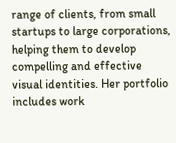range of clients, from small startups to large corporations, helping them to develop compelling and effective visual identities. Her portfolio includes work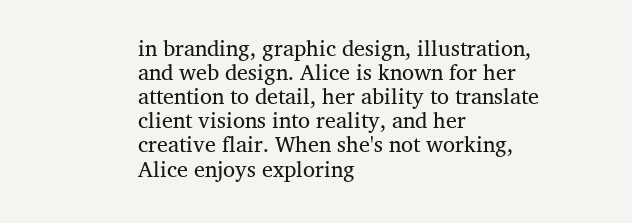in branding, graphic design, illustration, and web design. Alice is known for her attention to detail, her ability to translate client visions into reality, and her creative flair. When she's not working, Alice enjoys exploring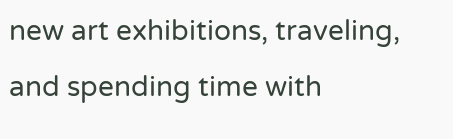new art exhibitions, traveling, and spending time with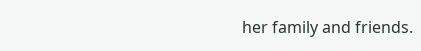her family and friends.